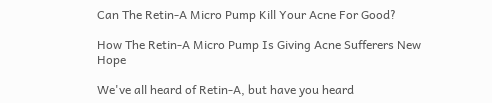Can The Retin-A Micro Pump Kill Your Acne For Good?

How The Retin-A Micro Pump Is Giving Acne Sufferers New Hope

We've all heard of Retin-A, but have you heard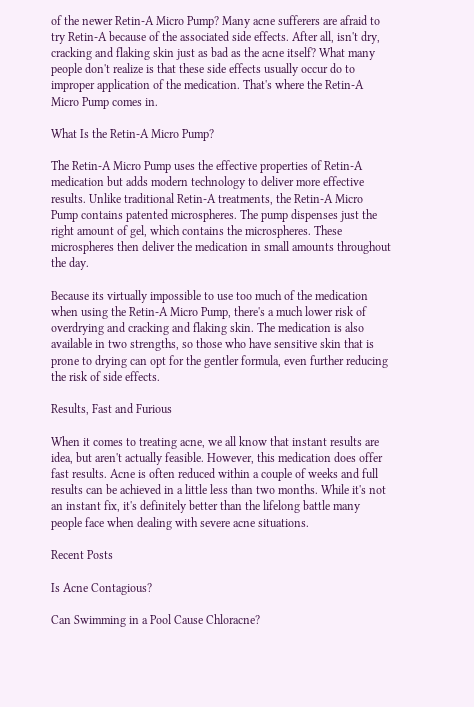of the newer Retin-A Micro Pump? Many acne sufferers are afraid to try Retin-A because of the associated side effects. After all, isn't dry, cracking and flaking skin just as bad as the acne itself? What many people don't realize is that these side effects usually occur do to improper application of the medication. That's where the Retin-A Micro Pump comes in.

What Is the Retin-A Micro Pump?

The Retin-A Micro Pump uses the effective properties of Retin-A medication but adds modern technology to deliver more effective results. Unlike traditional Retin-A treatments, the Retin-A Micro Pump contains patented microspheres. The pump dispenses just the right amount of gel, which contains the microspheres. These microspheres then deliver the medication in small amounts throughout the day.

Because its virtually impossible to use too much of the medication when using the Retin-A Micro Pump, there's a much lower risk of overdrying and cracking and flaking skin. The medication is also available in two strengths, so those who have sensitive skin that is prone to drying can opt for the gentler formula, even further reducing the risk of side effects.

Results, Fast and Furious

When it comes to treating acne, we all know that instant results are idea, but aren't actually feasible. However, this medication does offer fast results. Acne is often reduced within a couple of weeks and full results can be achieved in a little less than two months. While it's not an instant fix, it's definitely better than the lifelong battle many people face when dealing with severe acne situations.

Recent Posts

Is Acne Contagious?

Can Swimming in a Pool Cause Chloracne?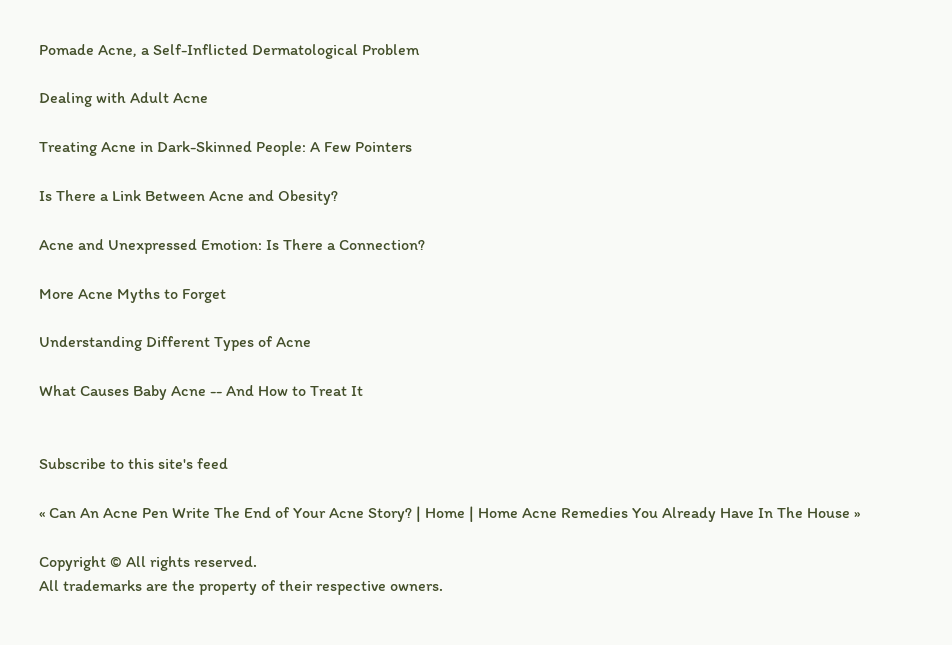Pomade Acne, a Self-Inflicted Dermatological Problem

Dealing with Adult Acne

Treating Acne in Dark-Skinned People: A Few Pointers

Is There a Link Between Acne and Obesity?

Acne and Unexpressed Emotion: Is There a Connection?

More Acne Myths to Forget

Understanding Different Types of Acne

What Causes Baby Acne -- And How to Treat It


Subscribe to this site's feed

« Can An Acne Pen Write The End of Your Acne Story? | Home | Home Acne Remedies You Already Have In The House »

Copyright © All rights reserved.
All trademarks are the property of their respective owners.